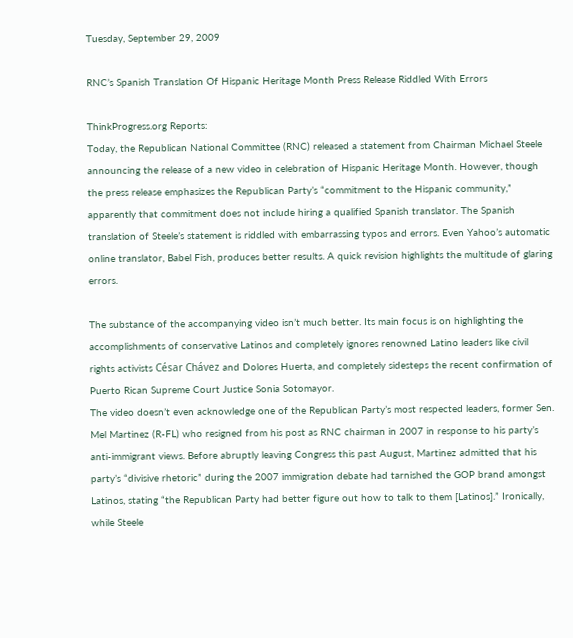Tuesday, September 29, 2009

RNC’s Spanish Translation Of Hispanic Heritage Month Press Release Riddled With Errors

ThinkProgress.org Reports:
Today, the Republican National Committee (RNC) released a statement from Chairman Michael Steele announcing the release of a new video in celebration of Hispanic Heritage Month. However, though the press release emphasizes the Republican Party’s “commitment to the Hispanic community,” apparently that commitment does not include hiring a qualified Spanish translator. The Spanish translation of Steele’s statement is riddled with embarrassing typos and errors. Even Yahoo’s automatic online translator, Babel Fish, produces better results. A quick revision highlights the multitude of glaring errors.

The substance of the accompanying video isn’t much better. Its main focus is on highlighting the accomplishments of conservative Latinos and completely ignores renowned Latino leaders like civil rights activists César Chávez and Dolores Huerta, and completely sidesteps the recent confirmation of Puerto Rican Supreme Court Justice Sonia Sotomayor.
The video doesn’t even acknowledge one of the Republican Party’s most respected leaders, former Sen. Mel Martinez (R-FL) who resigned from his post as RNC chairman in 2007 in response to his party’s anti-immigrant views. Before abruptly leaving Congress this past August, Martinez admitted that his party’s “divisive rhetoric” during the 2007 immigration debate had tarnished the GOP brand amongst Latinos, stating “the Republican Party had better figure out how to talk to them [Latinos].” Ironically, while Steele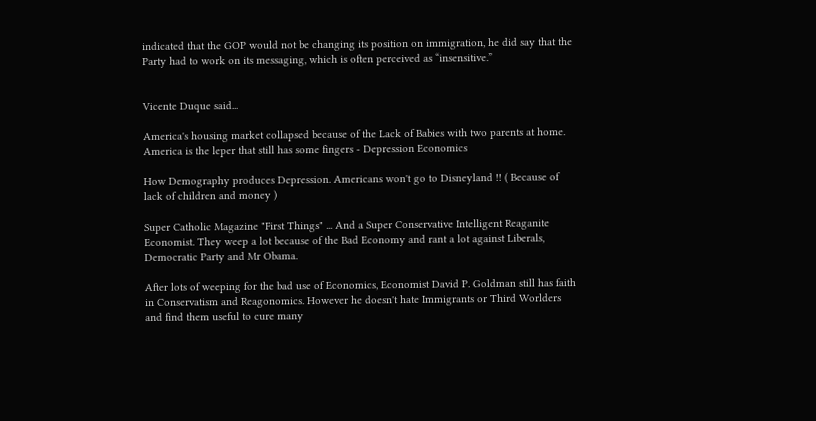indicated that the GOP would not be changing its position on immigration, he did say that the Party had to work on its messaging, which is often perceived as “insensitive.”


Vicente Duque said...

America's housing market collapsed because of the Lack of Babies with two parents at home. America is the leper that still has some fingers - Depression Economics

How Demography produces Depression. Americans won't go to Disneyland !! ( Because of lack of children and money )

Super Catholic Magazine "First Things" ... And a Super Conservative Intelligent Reaganite Economist. They weep a lot because of the Bad Economy and rant a lot against Liberals, Democratic Party and Mr Obama.

After lots of weeping for the bad use of Economics, Economist David P. Goldman still has faith in Conservatism and Reagonomics. However he doesn't hate Immigrants or Third Worlders and find them useful to cure many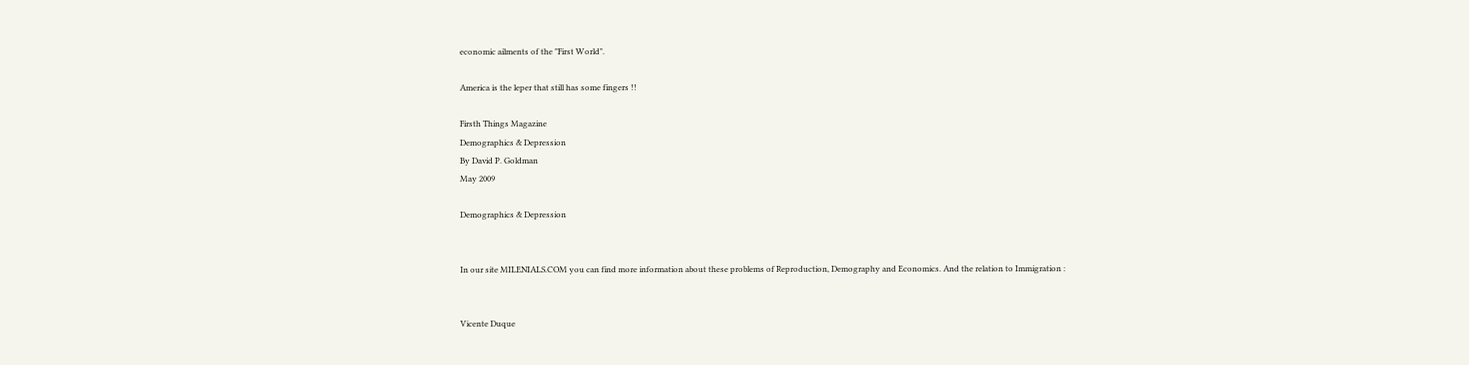economic ailments of the "First World".

America is the leper that still has some fingers !!

Firsth Things Magazine
Demographics & Depression
By David P. Goldman
May 2009

Demographics & Depression


In our site MILENIALS.COM you can find more information about these problems of Reproduction, Demography and Economics. And the relation to Immigration :


Vicente Duque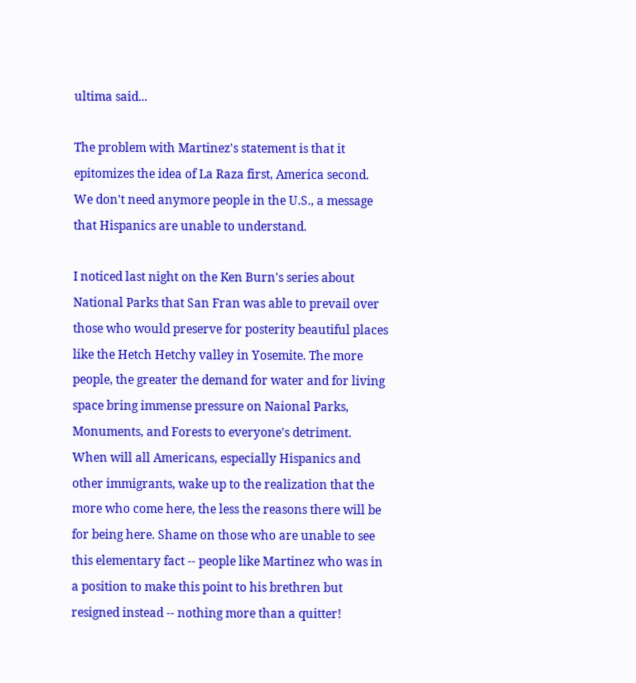ultima said...

The problem with Martinez's statement is that it epitomizes the idea of La Raza first, America second. We don't need anymore people in the U.S., a message that Hispanics are unable to understand.

I noticed last night on the Ken Burn's series about National Parks that San Fran was able to prevail over those who would preserve for posterity beautiful places like the Hetch Hetchy valley in Yosemite. The more people, the greater the demand for water and for living space bring immense pressure on Naional Parks, Monuments, and Forests to everyone's detriment. When will all Americans, especially Hispanics and other immigrants, wake up to the realization that the more who come here, the less the reasons there will be for being here. Shame on those who are unable to see this elementary fact -- people like Martinez who was in a position to make this point to his brethren but resigned instead -- nothing more than a quitter!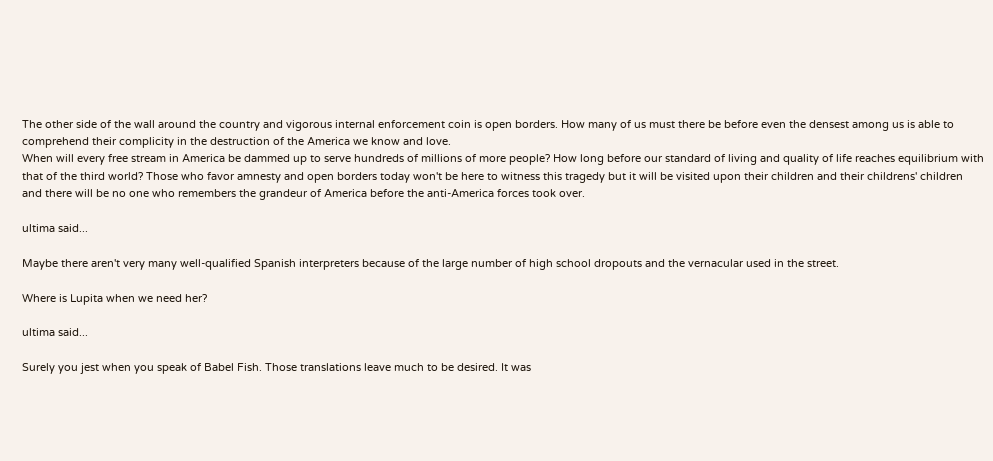The other side of the wall around the country and vigorous internal enforcement coin is open borders. How many of us must there be before even the densest among us is able to comprehend their complicity in the destruction of the America we know and love.
When will every free stream in America be dammed up to serve hundreds of millions of more people? How long before our standard of living and quality of life reaches equilibrium with that of the third world? Those who favor amnesty and open borders today won't be here to witness this tragedy but it will be visited upon their children and their childrens' children and there will be no one who remembers the grandeur of America before the anti-America forces took over.

ultima said...

Maybe there aren't very many well-qualified Spanish interpreters because of the large number of high school dropouts and the vernacular used in the street.

Where is Lupita when we need her?

ultima said...

Surely you jest when you speak of Babel Fish. Those translations leave much to be desired. It was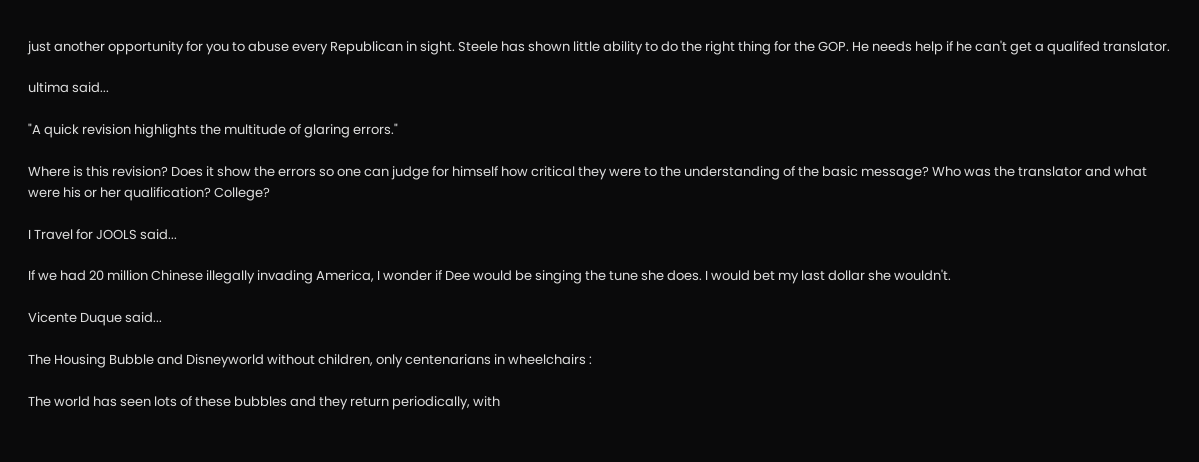just another opportunity for you to abuse every Republican in sight. Steele has shown little ability to do the right thing for the GOP. He needs help if he can't get a qualifed translator.

ultima said...

"A quick revision highlights the multitude of glaring errors."

Where is this revision? Does it show the errors so one can judge for himself how critical they were to the understanding of the basic message? Who was the translator and what were his or her qualification? College?

I Travel for JOOLS said...

If we had 20 million Chinese illegally invading America, I wonder if Dee would be singing the tune she does. I would bet my last dollar she wouldn't.

Vicente Duque said...

The Housing Bubble and Disneyworld without children, only centenarians in wheelchairs :

The world has seen lots of these bubbles and they return periodically, with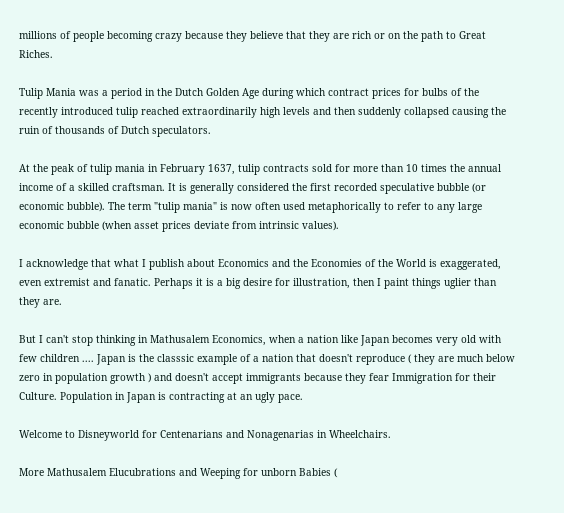millions of people becoming crazy because they believe that they are rich or on the path to Great Riches.

Tulip Mania was a period in the Dutch Golden Age during which contract prices for bulbs of the recently introduced tulip reached extraordinarily high levels and then suddenly collapsed causing the ruin of thousands of Dutch speculators.

At the peak of tulip mania in February 1637, tulip contracts sold for more than 10 times the annual income of a skilled craftsman. It is generally considered the first recorded speculative bubble (or economic bubble). The term "tulip mania" is now often used metaphorically to refer to any large economic bubble (when asset prices deviate from intrinsic values).

I acknowledge that what I publish about Economics and the Economies of the World is exaggerated, even extremist and fanatic. Perhaps it is a big desire for illustration, then I paint things uglier than they are.

But I can't stop thinking in Mathusalem Economics, when a nation like Japan becomes very old with few children .... Japan is the classsic example of a nation that doesn't reproduce ( they are much below zero in population growth ) and doesn't accept immigrants because they fear Immigration for their Culture. Population in Japan is contracting at an ugly pace.

Welcome to Disneyworld for Centenarians and Nonagenarias in Wheelchairs.

More Mathusalem Elucubrations and Weeping for unborn Babies (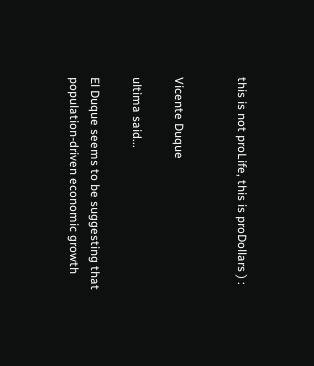this is not proLife, this is proDollars ) :


Vicente Duque

ultima said...

El Duque seems to be suggesting that population-driven economic growth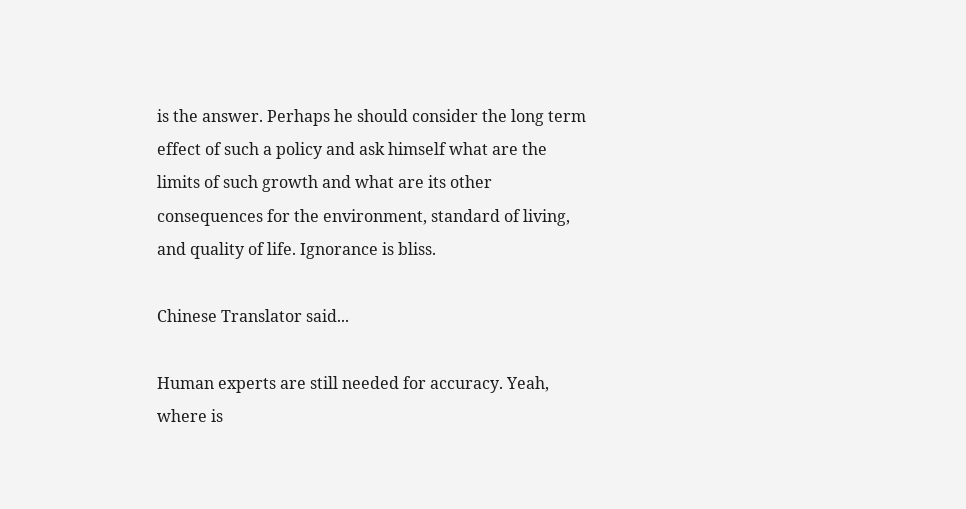is the answer. Perhaps he should consider the long term effect of such a policy and ask himself what are the limits of such growth and what are its other consequences for the environment, standard of living, and quality of life. Ignorance is bliss.

Chinese Translator said...

Human experts are still needed for accuracy. Yeah, where is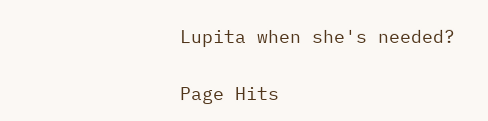Lupita when she's needed?

Page Hits